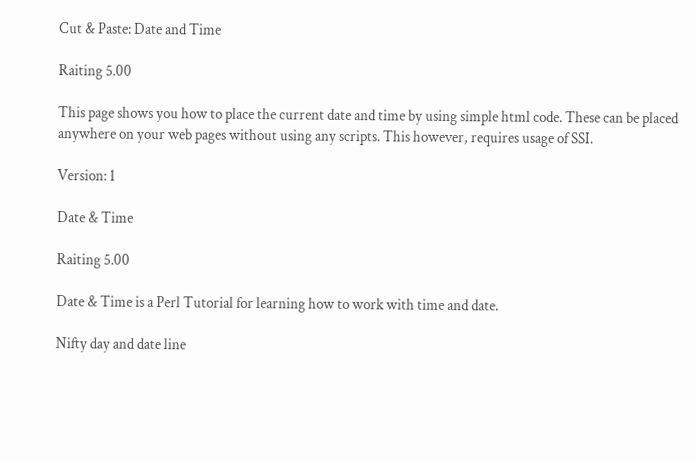Cut & Paste: Date and Time

Raiting 5.00

This page shows you how to place the current date and time by using simple html code. These can be placed anywhere on your web pages without using any scripts. This however, requires usage of SSI.

Version: 1

Date & Time

Raiting 5.00

Date & Time is a Perl Tutorial for learning how to work with time and date.

Nifty day and date line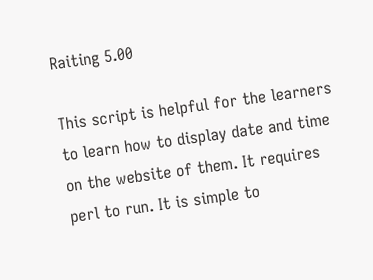Raiting 5.00

This script is helpful for the learners to learn how to display date and time on the website of them. It requires perl to run. It is simple to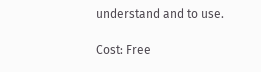understand and to use.

Cost: Free